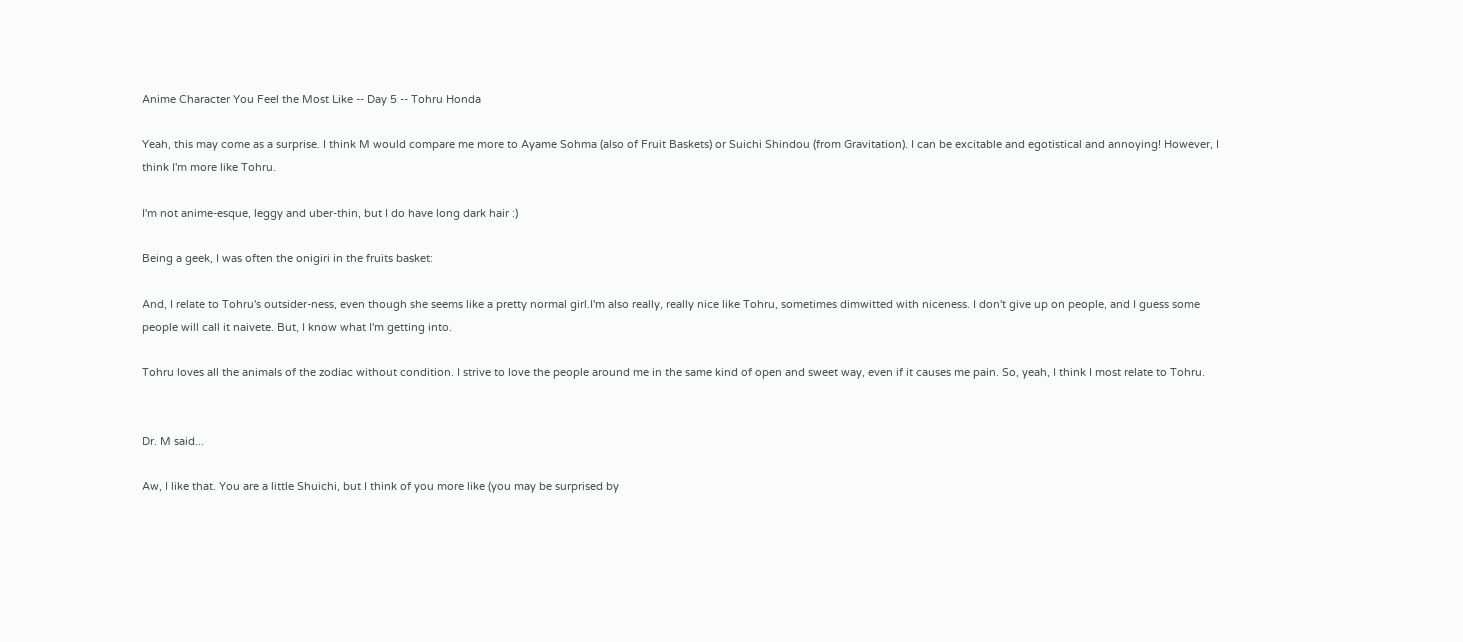Anime Character You Feel the Most Like -- Day 5 -- Tohru Honda

Yeah, this may come as a surprise. I think M would compare me more to Ayame Sohma (also of Fruit Baskets) or Suichi Shindou (from Gravitation). I can be excitable and egotistical and annoying! However, I think I'm more like Tohru.

I'm not anime-esque, leggy and uber-thin, but I do have long dark hair :)

Being a geek, I was often the onigiri in the fruits basket:

And, I relate to Tohru's outsider-ness, even though she seems like a pretty normal girl.I'm also really, really nice like Tohru, sometimes dimwitted with niceness. I don't give up on people, and I guess some people will call it naivete. But, I know what I'm getting into.

Tohru loves all the animals of the zodiac without condition. I strive to love the people around me in the same kind of open and sweet way, even if it causes me pain. So, yeah, I think I most relate to Tohru.


Dr. M said...

Aw, I like that. You are a little Shuichi, but I think of you more like (you may be surprised by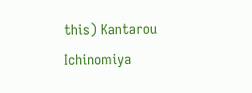this) Kantarou Ichinomiya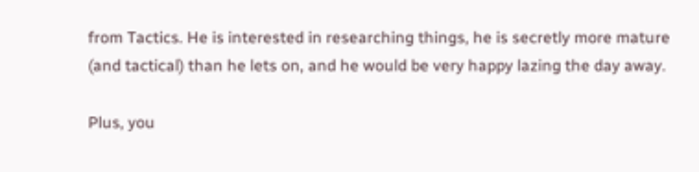from Tactics. He is interested in researching things, he is secretly more mature (and tactical) than he lets on, and he would be very happy lazing the day away.

Plus, you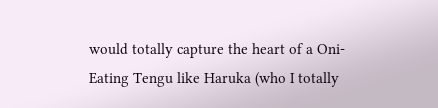would totally capture the heart of a Oni-Eating Tengu like Haruka (who I totally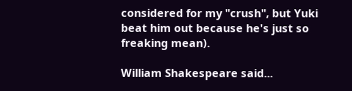considered for my "crush", but Yuki beat him out because he's just so freaking mean).

William Shakespeare said...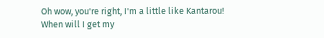Oh wow, you're right, I'm a little like Kantarou! When will I get my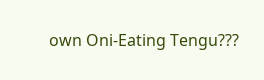own Oni-Eating Tengu???